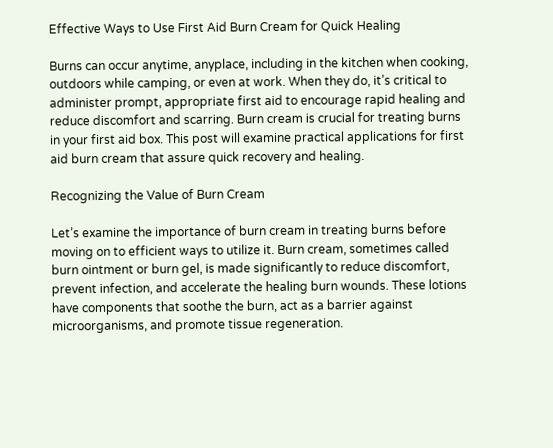Effective Ways to Use First Aid Burn Cream for Quick Healing

Burns can occur anytime, anyplace, including in the kitchen when cooking, outdoors while camping, or even at work. When they do, it’s critical to administer prompt, appropriate first aid to encourage rapid healing and reduce discomfort and scarring. Burn cream is crucial for treating burns in your first aid box. This post will examine practical applications for first aid burn cream that assure quick recovery and healing.

Recognizing the Value of Burn Cream

Let’s examine the importance of burn cream in treating burns before moving on to efficient ways to utilize it. Burn cream, sometimes called burn ointment or burn gel, is made significantly to reduce discomfort, prevent infection, and accelerate the healing burn wounds. These lotions have components that soothe the burn, act as a barrier against microorganisms, and promote tissue regeneration.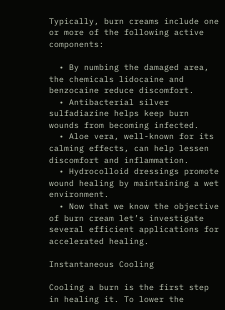Typically, burn creams include one or more of the following active components:

  • By numbing the damaged area, the chemicals lidocaine and benzocaine reduce discomfort.
  • Antibacterial silver sulfadiazine helps keep burn wounds from becoming infected.
  • Aloe vera, well-known for its calming effects, can help lessen discomfort and inflammation.
  • Hydrocolloid dressings promote wound healing by maintaining a wet environment.
  • Now that we know the objective of burn cream let’s investigate several efficient applications for accelerated healing.

Instantaneous Cooling

Cooling a burn is the first step in healing it. To lower the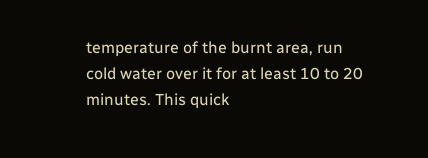temperature of the burnt area, run cold water over it for at least 10 to 20 minutes. This quick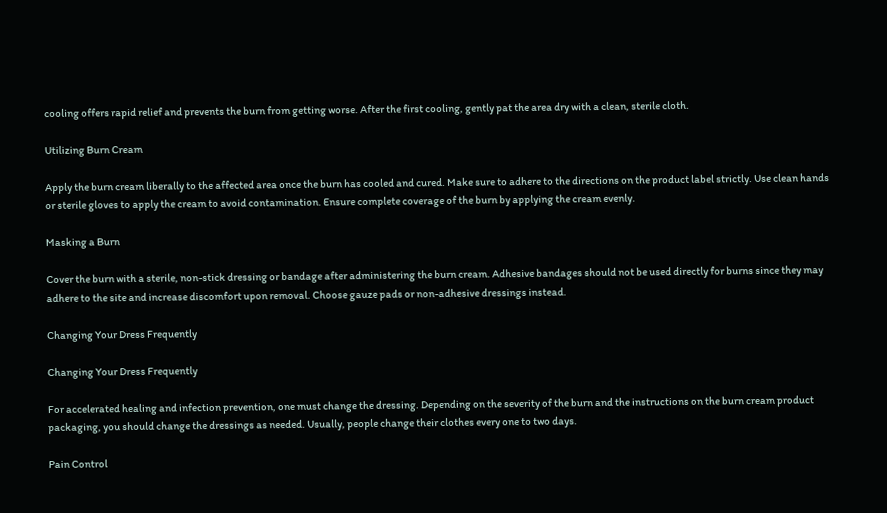cooling offers rapid relief and prevents the burn from getting worse. After the first cooling, gently pat the area dry with a clean, sterile cloth.

Utilizing Burn Cream

Apply the burn cream liberally to the affected area once the burn has cooled and cured. Make sure to adhere to the directions on the product label strictly. Use clean hands or sterile gloves to apply the cream to avoid contamination. Ensure complete coverage of the burn by applying the cream evenly.

Masking a Burn

Cover the burn with a sterile, non-stick dressing or bandage after administering the burn cream. Adhesive bandages should not be used directly for burns since they may adhere to the site and increase discomfort upon removal. Choose gauze pads or non-adhesive dressings instead.

Changing Your Dress Frequently

Changing Your Dress Frequently

For accelerated healing and infection prevention, one must change the dressing. Depending on the severity of the burn and the instructions on the burn cream product packaging, you should change the dressings as needed. Usually, people change their clothes every one to two days.

Pain Control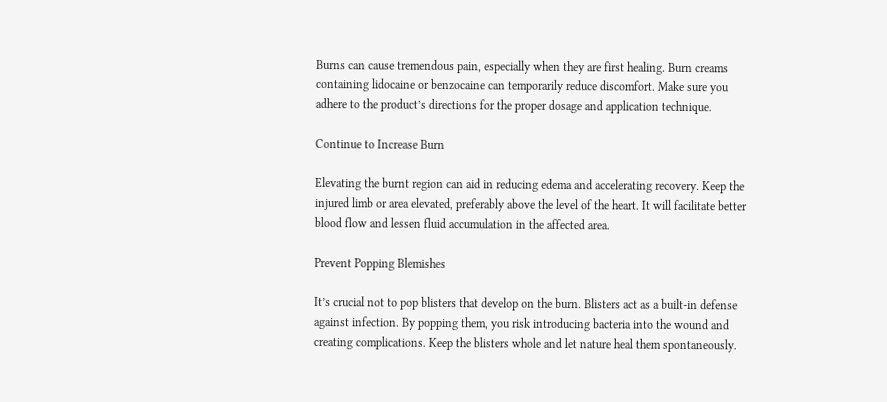Burns can cause tremendous pain, especially when they are first healing. Burn creams containing lidocaine or benzocaine can temporarily reduce discomfort. Make sure you adhere to the product’s directions for the proper dosage and application technique.

Continue to Increase Burn

Elevating the burnt region can aid in reducing edema and accelerating recovery. Keep the injured limb or area elevated, preferably above the level of the heart. It will facilitate better blood flow and lessen fluid accumulation in the affected area.

Prevent Popping Blemishes

It’s crucial not to pop blisters that develop on the burn. Blisters act as a built-in defense against infection. By popping them, you risk introducing bacteria into the wound and creating complications. Keep the blisters whole and let nature heal them spontaneously.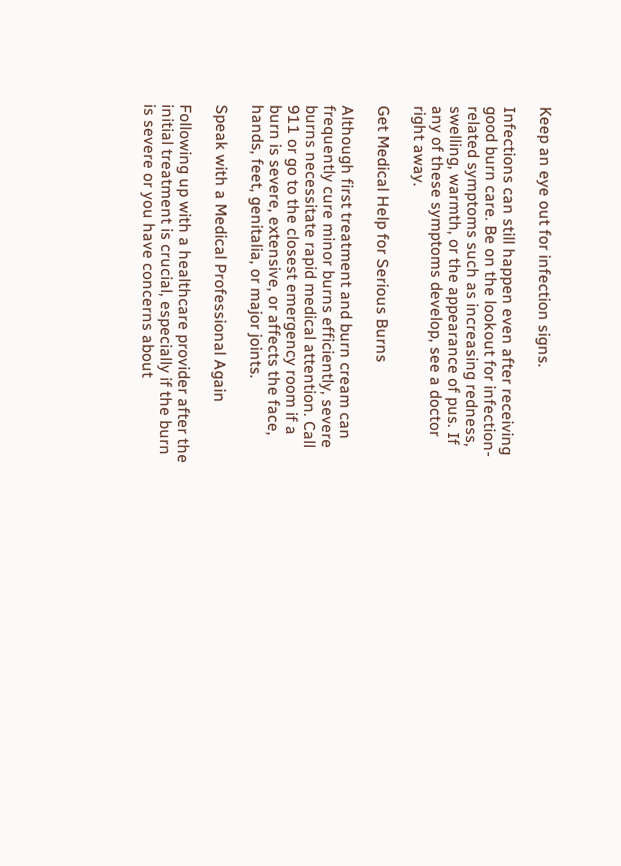Keep an eye out for infection signs.

Infections can still happen even after receiving good burn care. Be on the lookout for infection-related symptoms such as increasing redness, swelling, warmth, or the appearance of pus. If any of these symptoms develop, see a doctor right away.

Get Medical Help for Serious Burns

Although first treatment and burn cream can frequently cure minor burns efficiently, severe burns necessitate rapid medical attention. Call 911 or go to the closest emergency room if a burn is severe, extensive, or affects the face, hands, feet, genitalia, or major joints.

Speak with a Medical Professional Again

Following up with a healthcare provider after the initial treatment is crucial, especially if the burn is severe or you have concerns about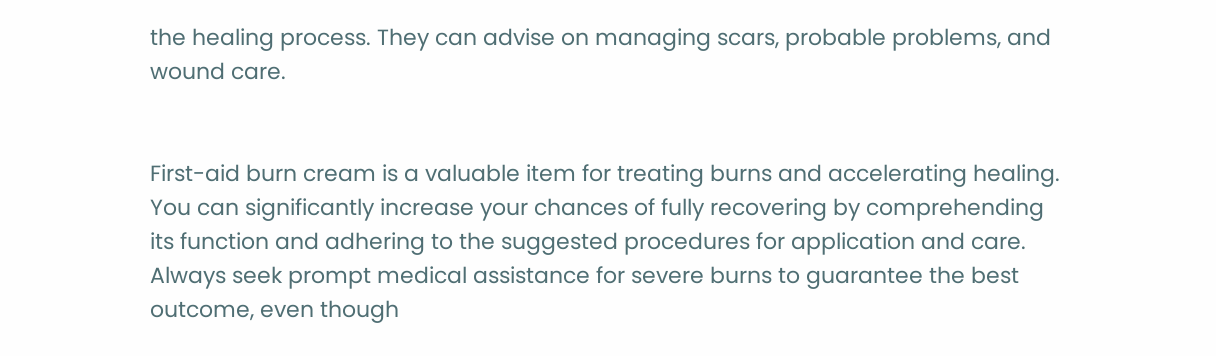the healing process. They can advise on managing scars, probable problems, and wound care.


First-aid burn cream is a valuable item for treating burns and accelerating healing. You can significantly increase your chances of fully recovering by comprehending its function and adhering to the suggested procedures for application and care. Always seek prompt medical assistance for severe burns to guarantee the best outcome, even though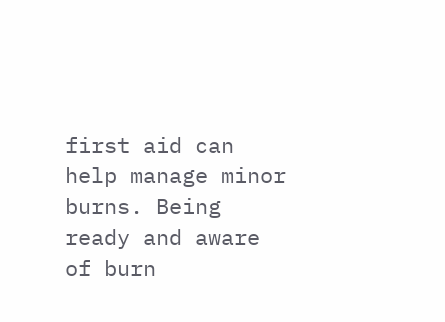first aid can help manage minor burns. Being ready and aware of burn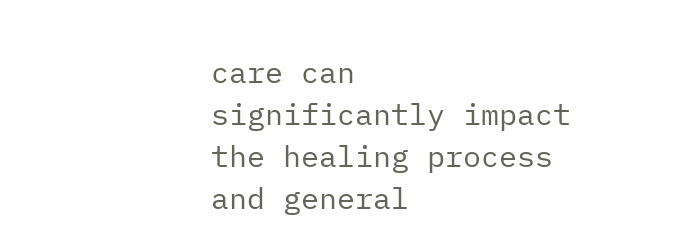care can significantly impact the healing process and general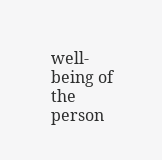well-being of the person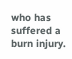who has suffered a burn injury.